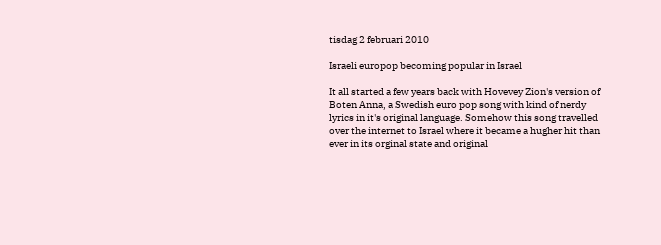tisdag 2 februari 2010

Israeli europop becoming popular in Israel

It all started a few years back with Hovevey Zion's version of Boten Anna, a Swedish euro pop song with kind of nerdy lyrics in it's original language. Somehow this song travelled over the internet to Israel where it became a hugher hit than ever in its orginal state and original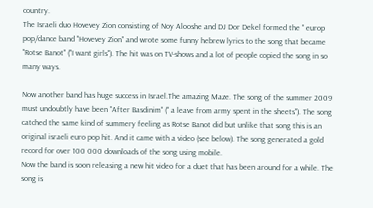country.
The Israeli duo Hovevey Zion consisting of Noy Alooshe and DJ Dor Dekel formed the " europ pop/dance band "Hovevey Zion" and wrote some funny hebrew lyrics to the song that became "Rotse Banot" ("I want girls"). The hit was on TV-shows and a lot of people copied the song in so many ways.

Now another band has huge success in Israel.The amazing Maze. The song of the summer 2009 must undoubtly have been "After Basdinim" (" a leave from army spent in the sheets"). The song catched the same kind of summery feeling as Rotse Banot did but unlike that song this is an original israeli euro pop hit. And it came with a video (see below). The song generated a gold record for over 100 000 downloads of the song using mobile.
Now the band is soon releasing a new hit video for a duet that has been around for a while. The song is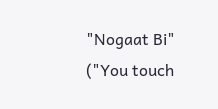"Nogaat Bi" ("You touch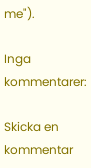me").

Inga kommentarer:

Skicka en kommentar